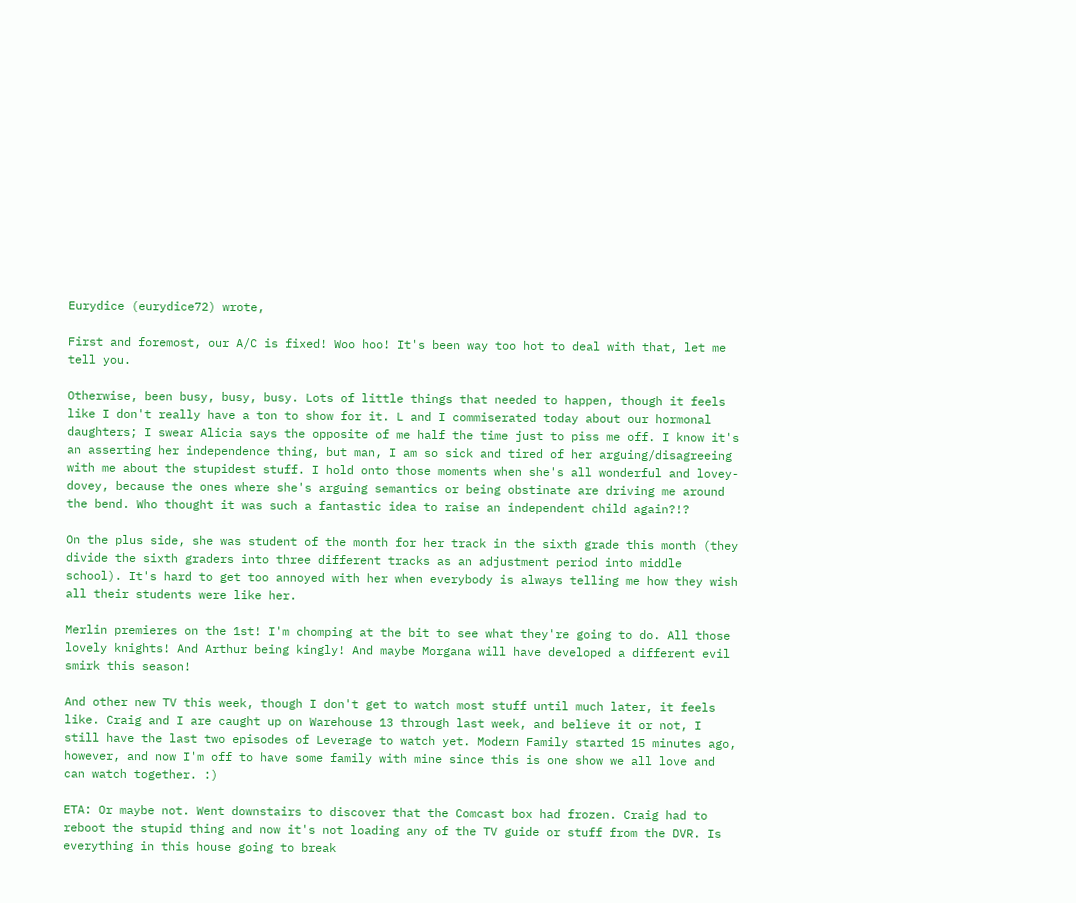Eurydice (eurydice72) wrote,

First and foremost, our A/C is fixed! Woo hoo! It's been way too hot to deal with that, let me tell you.

Otherwise, been busy, busy, busy. Lots of little things that needed to happen, though it feels like I don't really have a ton to show for it. L and I commiserated today about our hormonal daughters; I swear Alicia says the opposite of me half the time just to piss me off. I know it's an asserting her independence thing, but man, I am so sick and tired of her arguing/disagreeing with me about the stupidest stuff. I hold onto those moments when she's all wonderful and lovey-dovey, because the ones where she's arguing semantics or being obstinate are driving me around the bend. Who thought it was such a fantastic idea to raise an independent child again?!?

On the plus side, she was student of the month for her track in the sixth grade this month (they divide the sixth graders into three different tracks as an adjustment period into middle school). It's hard to get too annoyed with her when everybody is always telling me how they wish all their students were like her.

Merlin premieres on the 1st! I'm chomping at the bit to see what they're going to do. All those lovely knights! And Arthur being kingly! And maybe Morgana will have developed a different evil smirk this season!

And other new TV this week, though I don't get to watch most stuff until much later, it feels like. Craig and I are caught up on Warehouse 13 through last week, and believe it or not, I still have the last two episodes of Leverage to watch yet. Modern Family started 15 minutes ago, however, and now I'm off to have some family with mine since this is one show we all love and can watch together. :)

ETA: Or maybe not. Went downstairs to discover that the Comcast box had frozen. Craig had to reboot the stupid thing and now it's not loading any of the TV guide or stuff from the DVR. Is everything in this house going to break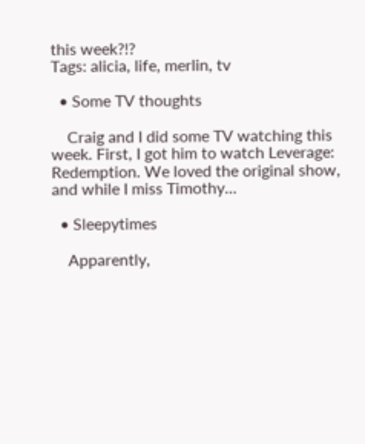this week?!?
Tags: alicia, life, merlin, tv

  • Some TV thoughts

    Craig and I did some TV watching this week. First, I got him to watch Leverage: Redemption. We loved the original show, and while I miss Timothy…

  • Sleepytimes

    Apparently,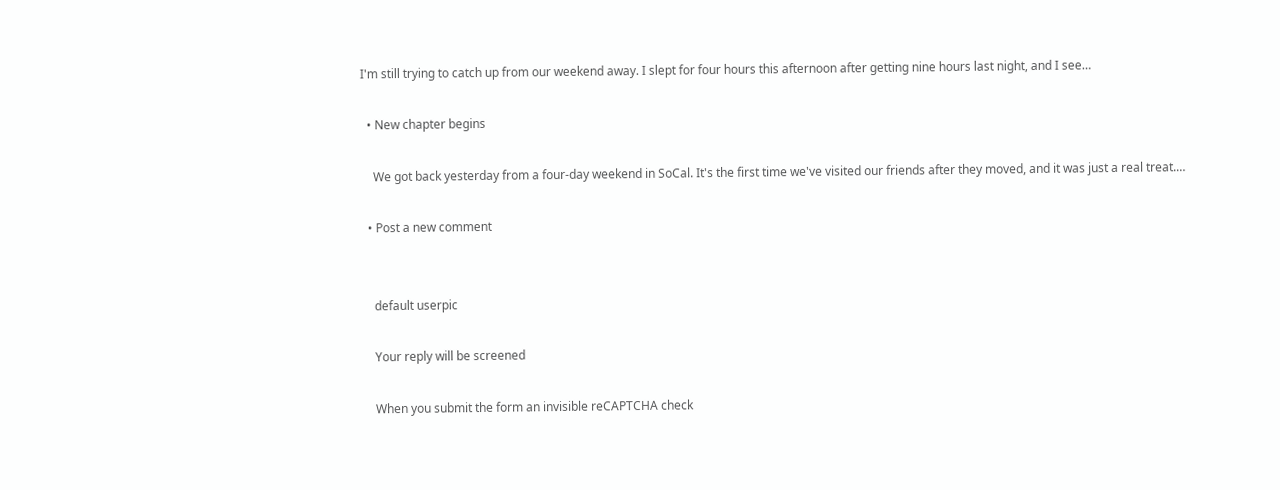I'm still trying to catch up from our weekend away. I slept for four hours this afternoon after getting nine hours last night, and I see…

  • New chapter begins

    We got back yesterday from a four-day weekend in SoCal. It's the first time we've visited our friends after they moved, and it was just a real treat.…

  • Post a new comment


    default userpic

    Your reply will be screened

    When you submit the form an invisible reCAPTCHA check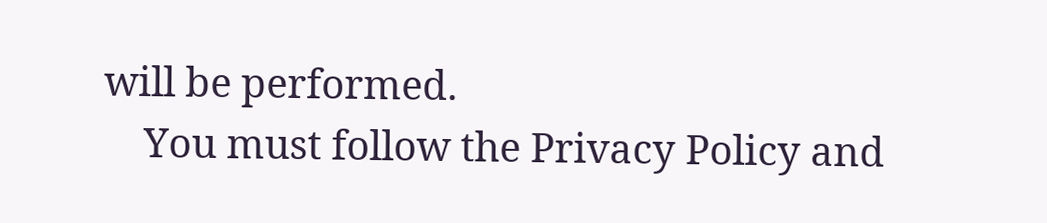will be performed.
    You must follow the Privacy Policy and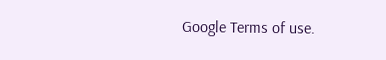Google Terms of use.